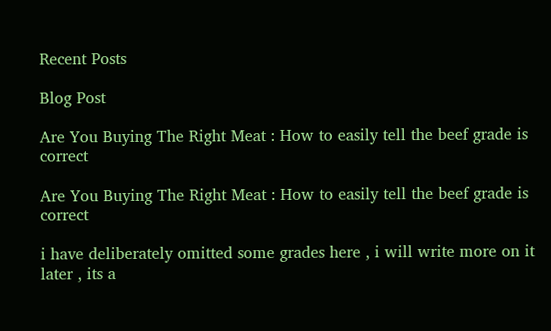Recent Posts

Blog Post

Are You Buying The Right Meat : How to easily tell the beef grade is correct

Are You Buying The Right Meat : How to easily tell the beef grade is correct

i have deliberately omitted some grades here , i will write more on it later , its a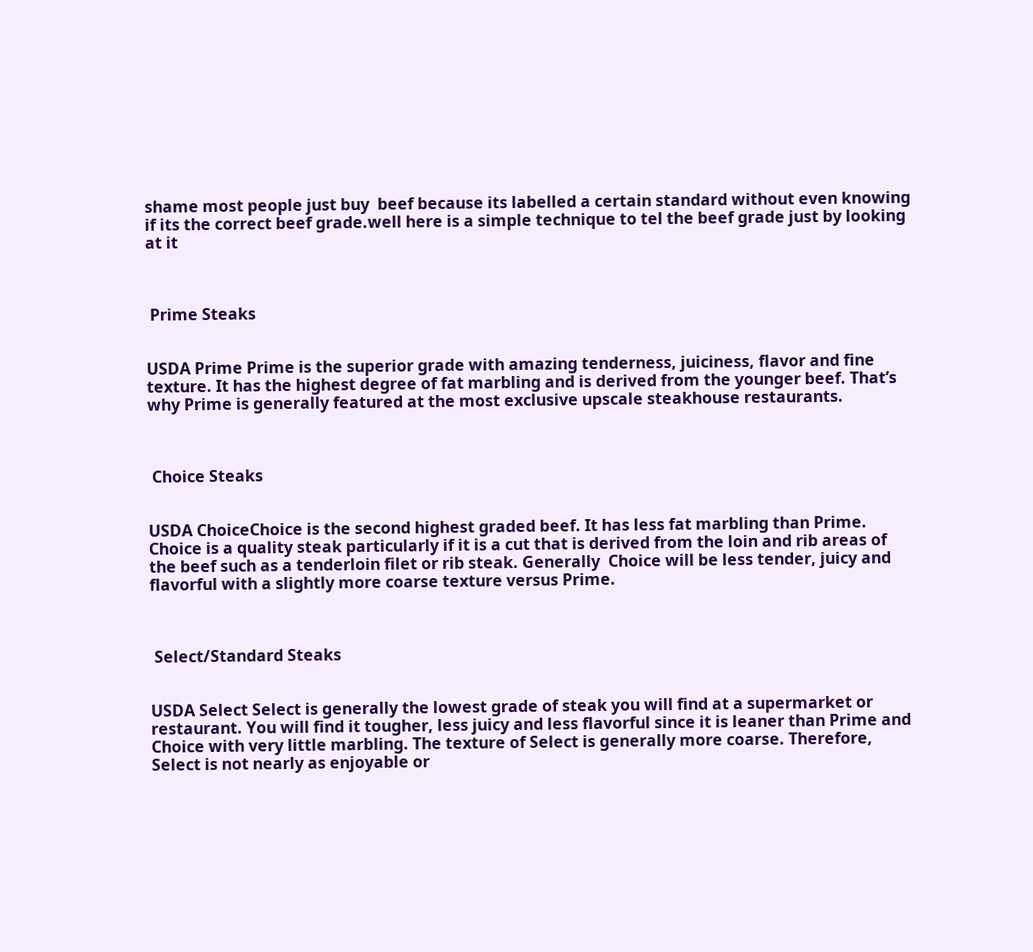shame most people just buy  beef because its labelled a certain standard without even knowing if its the correct beef grade.well here is a simple technique to tel the beef grade just by looking at it



 Prime Steaks


USDA Prime Prime is the superior grade with amazing tenderness, juiciness, flavor and fine texture. It has the highest degree of fat marbling and is derived from the younger beef. That’s why Prime is generally featured at the most exclusive upscale steakhouse restaurants.



 Choice Steaks


USDA ChoiceChoice is the second highest graded beef. It has less fat marbling than Prime. Choice is a quality steak particularly if it is a cut that is derived from the loin and rib areas of the beef such as a tenderloin filet or rib steak. Generally  Choice will be less tender, juicy and flavorful with a slightly more coarse texture versus Prime.



 Select/Standard Steaks


USDA Select Select is generally the lowest grade of steak you will find at a supermarket or restaurant. You will find it tougher, less juicy and less flavorful since it is leaner than Prime and Choice with very little marbling. The texture of Select is generally more coarse. Therefore, Select is not nearly as enjoyable or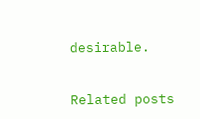desirable.


Related posts